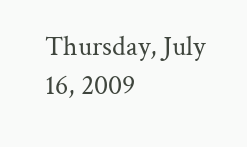Thursday, July 16, 2009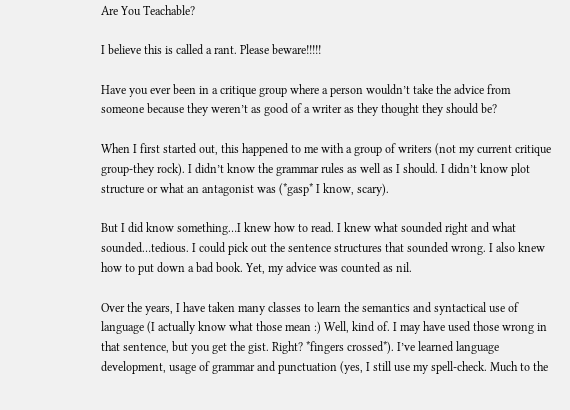Are You Teachable?

I believe this is called a rant. Please beware!!!!!

Have you ever been in a critique group where a person wouldn’t take the advice from someone because they weren’t as good of a writer as they thought they should be?

When I first started out, this happened to me with a group of writers (not my current critique group-they rock). I didn’t know the grammar rules as well as I should. I didn’t know plot structure or what an antagonist was (*gasp* I know, scary).

But I did know something…I knew how to read. I knew what sounded right and what sounded…tedious. I could pick out the sentence structures that sounded wrong. I also knew how to put down a bad book. Yet, my advice was counted as nil.

Over the years, I have taken many classes to learn the semantics and syntactical use of language (I actually know what those mean :) Well, kind of. I may have used those wrong in that sentence, but you get the gist. Right? *fingers crossed*). I’ve learned language development, usage of grammar and punctuation (yes, I still use my spell-check. Much to the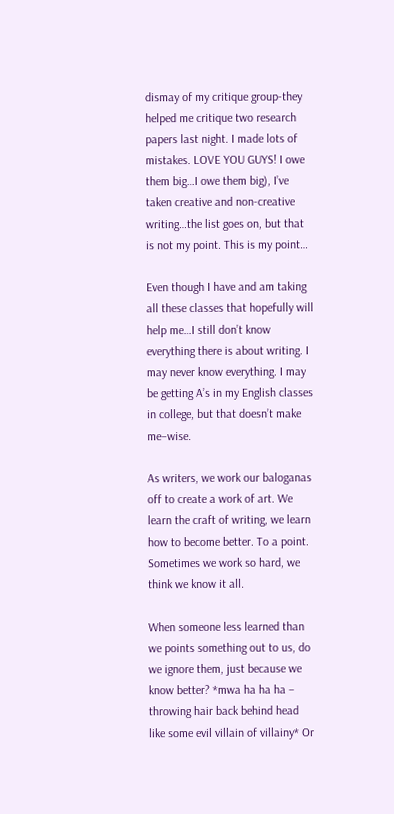dismay of my critique group-they helped me critique two research papers last night. I made lots of mistakes. LOVE YOU GUYS! I owe them big…I owe them big), I’ve taken creative and non-creative writing…the list goes on, but that is not my point. This is my point…

Even though I have and am taking all these classes that hopefully will help me…I still don’t know everything there is about writing. I may never know everything. I may be getting A’s in my English classes in college, but that doesn’t make me–wise.

As writers, we work our baloganas off to create a work of art. We learn the craft of writing, we learn how to become better. To a point. Sometimes we work so hard, we think we know it all.

When someone less learned than we points something out to us, do we ignore them, just because we know better? *mwa ha ha ha – throwing hair back behind head like some evil villain of villainy* Or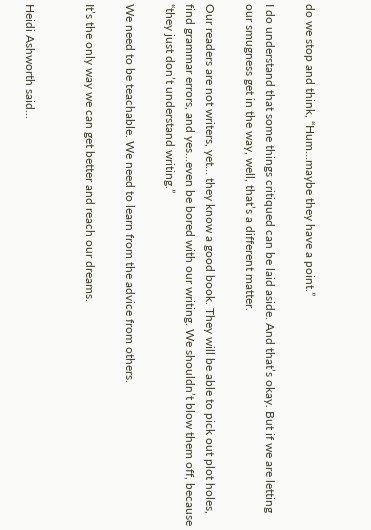do we stop and think, “Hum…maybe they have a point.”

I do understand that some things critiqued can be laid aside. And that’s okay. But if we are letting our smugness get in the way, well, that’s a different matter.

Our readers are not writers, yet… they know a good book. They will be able to pick out plot holes, find grammar errors, and yes…even be bored with our writing. We shouldn’t blow them off, because “they just don’t understand writing.”

We need to be teachable. We need to learn from the advice from others.

It’s the only way we can get better and reach our dreams.


Heidi Ashworth said...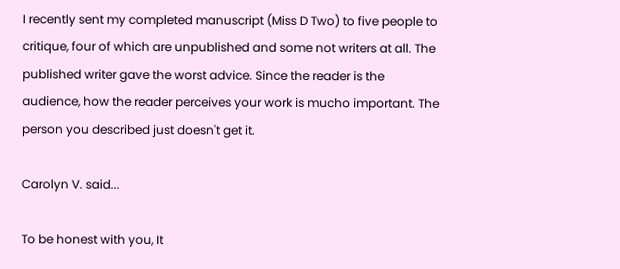I recently sent my completed manuscript (Miss D Two) to five people to critique, four of which are unpublished and some not writers at all. The published writer gave the worst advice. Since the reader is the audience, how the reader perceives your work is mucho important. The person you described just doesn't get it.

Carolyn V. said...

To be honest with you, It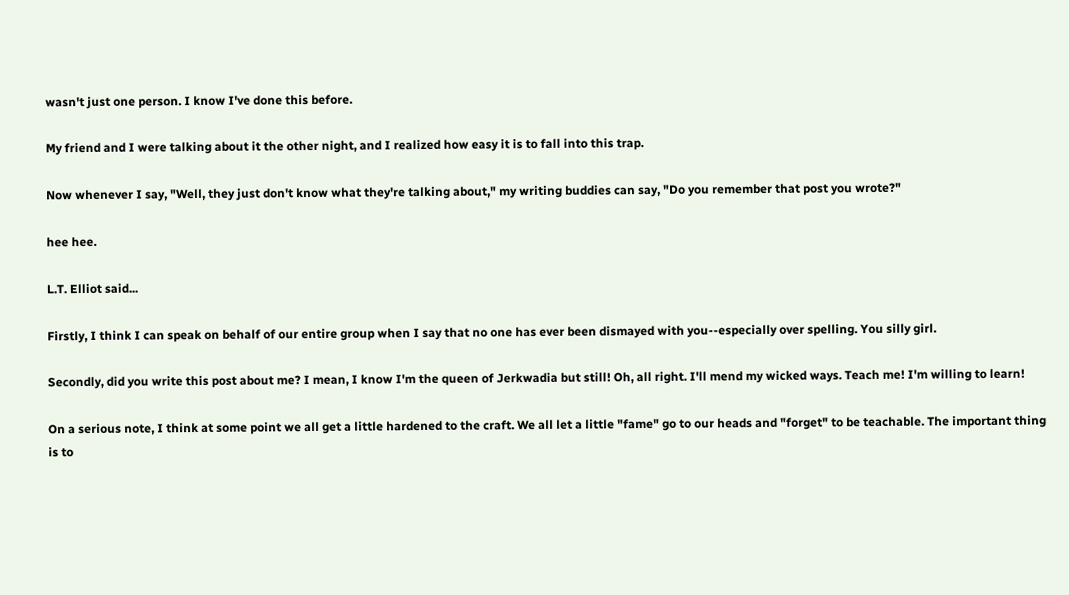wasn't just one person. I know I've done this before.

My friend and I were talking about it the other night, and I realized how easy it is to fall into this trap.

Now whenever I say, "Well, they just don't know what they're talking about," my writing buddies can say, "Do you remember that post you wrote?"

hee hee.

L.T. Elliot said...

Firstly, I think I can speak on behalf of our entire group when I say that no one has ever been dismayed with you--especially over spelling. You silly girl.

Secondly, did you write this post about me? I mean, I know I'm the queen of Jerkwadia but still! Oh, all right. I'll mend my wicked ways. Teach me! I'm willing to learn!

On a serious note, I think at some point we all get a little hardened to the craft. We all let a little "fame" go to our heads and "forget" to be teachable. The important thing is to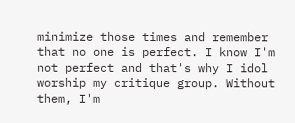minimize those times and remember that no one is perfect. I know I'm not perfect and that's why I idol worship my critique group. Without them, I'm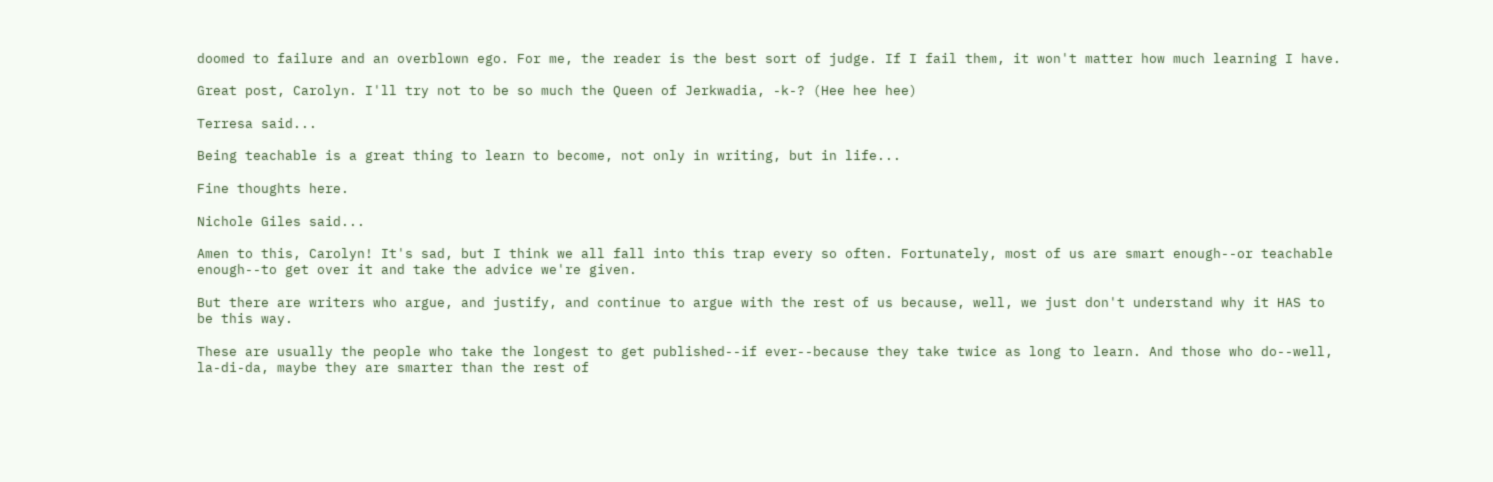doomed to failure and an overblown ego. For me, the reader is the best sort of judge. If I fail them, it won't matter how much learning I have.

Great post, Carolyn. I'll try not to be so much the Queen of Jerkwadia, -k-? (Hee hee hee)

Terresa said...

Being teachable is a great thing to learn to become, not only in writing, but in life...

Fine thoughts here.

Nichole Giles said...

Amen to this, Carolyn! It's sad, but I think we all fall into this trap every so often. Fortunately, most of us are smart enough--or teachable enough--to get over it and take the advice we're given.

But there are writers who argue, and justify, and continue to argue with the rest of us because, well, we just don't understand why it HAS to be this way.

These are usually the people who take the longest to get published--if ever--because they take twice as long to learn. And those who do--well, la-di-da, maybe they are smarter than the rest of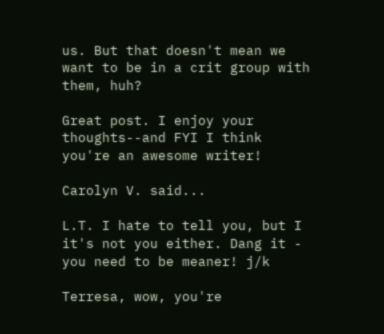us. But that doesn't mean we want to be in a crit group with them, huh?

Great post. I enjoy your thoughts--and FYI I think you're an awesome writer!

Carolyn V. said...

L.T. I hate to tell you, but I it's not you either. Dang it - you need to be meaner! j/k

Terresa, wow, you're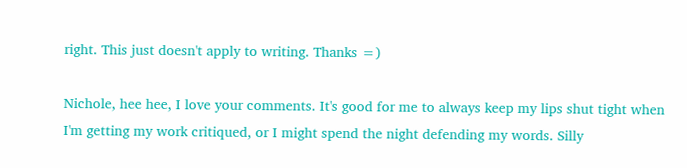right. This just doesn't apply to writing. Thanks =)

Nichole, hee hee, I love your comments. It's good for me to always keep my lips shut tight when I'm getting my work critiqued, or I might spend the night defending my words. Silly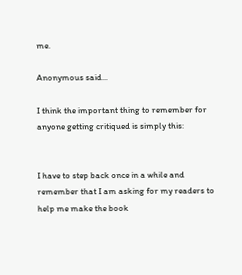me.

Anonymous said...

I think the important thing to remember for anyone getting critiqued is simply this:


I have to step back once in a while and remember that I am asking for my readers to help me make the book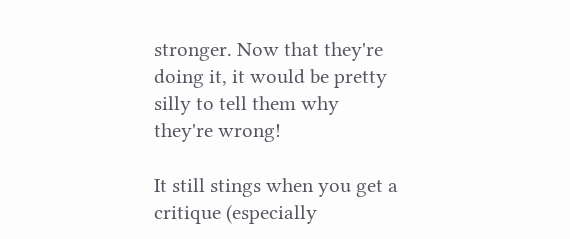stronger. Now that they're doing it, it would be pretty silly to tell them why they're wrong!

It still stings when you get a critique (especially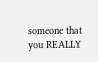someone that you REALLY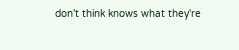don't think knows what they're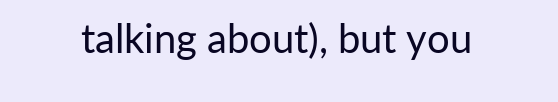talking about), but you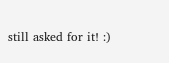still asked for it! :)